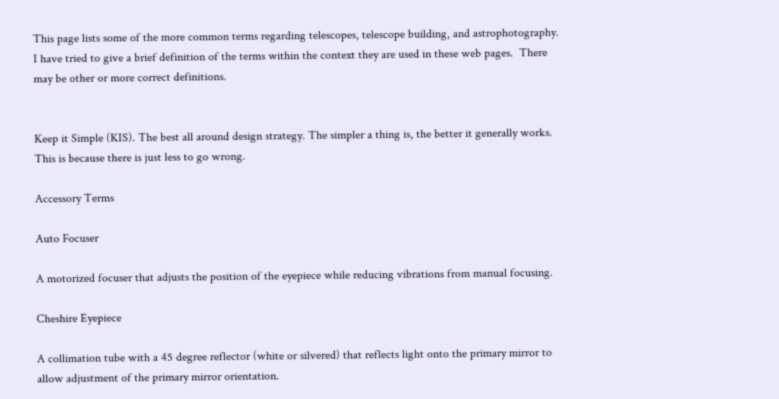This page lists some of the more common terms regarding telescopes, telescope building, and astrophotography.  I have tried to give a brief definition of the terms within the context they are used in these web pages.  There may be other or more correct definitions.


Keep it Simple (KIS). The best all around design strategy. The simpler a thing is, the better it generally works. This is because there is just less to go wrong.

Accessory Terms

Auto Focuser

A motorized focuser that adjusts the position of the eyepiece while reducing vibrations from manual focusing.

Cheshire Eyepiece

A collimation tube with a 45 degree reflector (white or silvered) that reflects light onto the primary mirror to allow adjustment of the primary mirror orientation.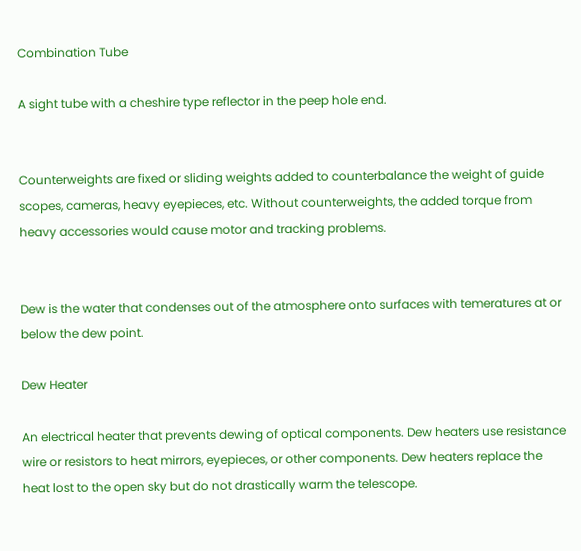Combination Tube

A sight tube with a cheshire type reflector in the peep hole end.


Counterweights are fixed or sliding weights added to counterbalance the weight of guide scopes, cameras, heavy eyepieces, etc. Without counterweights, the added torque from heavy accessories would cause motor and tracking problems.


Dew is the water that condenses out of the atmosphere onto surfaces with temeratures at or below the dew point.

Dew Heater

An electrical heater that prevents dewing of optical components. Dew heaters use resistance wire or resistors to heat mirrors, eyepieces, or other components. Dew heaters replace the heat lost to the open sky but do not drastically warm the telescope.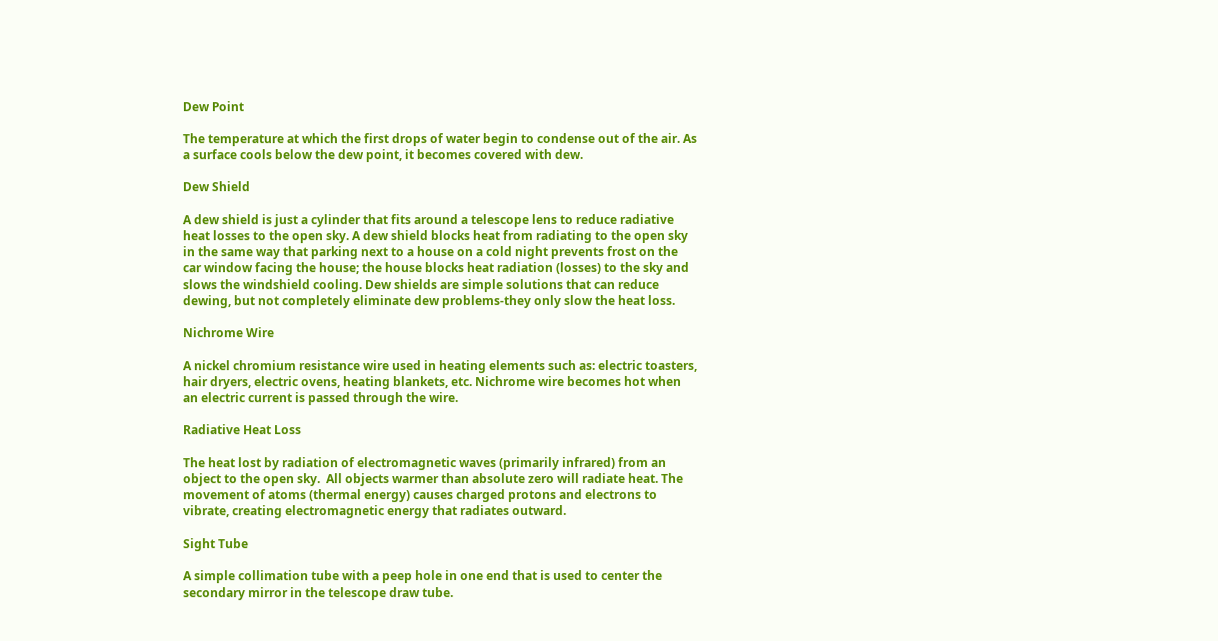Dew Point

The temperature at which the first drops of water begin to condense out of the air. As a surface cools below the dew point, it becomes covered with dew.

Dew Shield

A dew shield is just a cylinder that fits around a telescope lens to reduce radiative heat losses to the open sky. A dew shield blocks heat from radiating to the open sky in the same way that parking next to a house on a cold night prevents frost on the car window facing the house; the house blocks heat radiation (losses) to the sky and slows the windshield cooling. Dew shields are simple solutions that can reduce dewing, but not completely eliminate dew problems-they only slow the heat loss.

Nichrome Wire

A nickel chromium resistance wire used in heating elements such as: electric toasters, hair dryers, electric ovens, heating blankets, etc. Nichrome wire becomes hot when an electric current is passed through the wire.

Radiative Heat Loss

The heat lost by radiation of electromagnetic waves (primarily infrared) from an object to the open sky.  All objects warmer than absolute zero will radiate heat. The movement of atoms (thermal energy) causes charged protons and electrons to vibrate, creating electromagnetic energy that radiates outward.

Sight Tube

A simple collimation tube with a peep hole in one end that is used to center the secondary mirror in the telescope draw tube.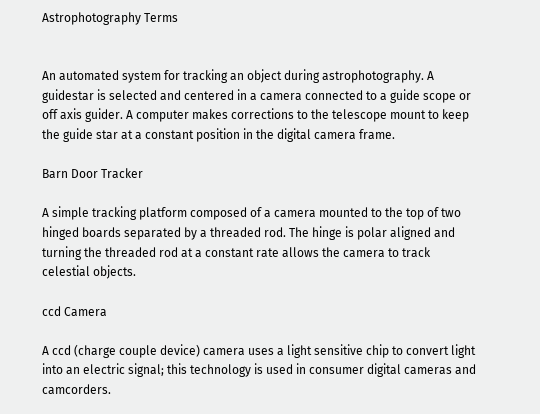Astrophotography Terms


An automated system for tracking an object during astrophotography. A guidestar is selected and centered in a camera connected to a guide scope or off axis guider. A computer makes corrections to the telescope mount to keep the guide star at a constant position in the digital camera frame.

Barn Door Tracker

A simple tracking platform composed of a camera mounted to the top of two hinged boards separated by a threaded rod. The hinge is polar aligned and turning the threaded rod at a constant rate allows the camera to track celestial objects.

ccd Camera

A ccd (charge couple device) camera uses a light sensitive chip to convert light into an electric signal; this technology is used in consumer digital cameras and camcorders.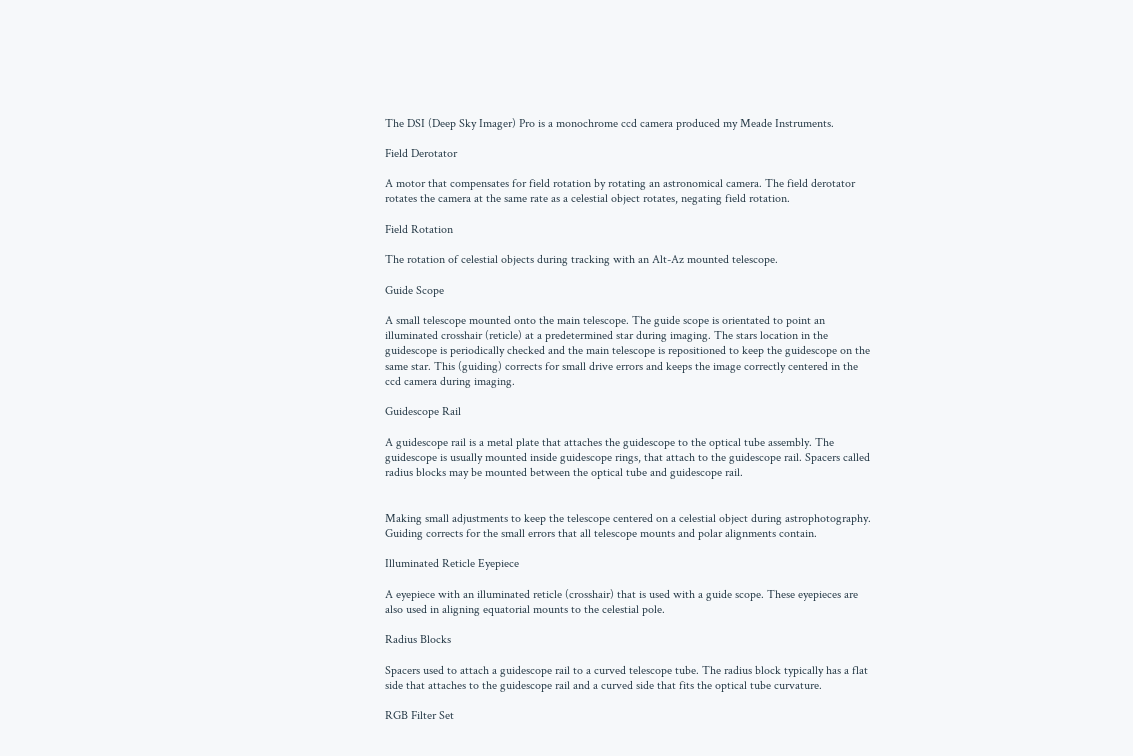The DSI (Deep Sky Imager) Pro is a monochrome ccd camera produced my Meade Instruments.

Field Derotator

A motor that compensates for field rotation by rotating an astronomical camera. The field derotator rotates the camera at the same rate as a celestial object rotates, negating field rotation.

Field Rotation

The rotation of celestial objects during tracking with an Alt-Az mounted telescope.

Guide Scope

A small telescope mounted onto the main telescope. The guide scope is orientated to point an illuminated crosshair (reticle) at a predetermined star during imaging. The stars location in the guidescope is periodically checked and the main telescope is repositioned to keep the guidescope on the same star. This (guiding) corrects for small drive errors and keeps the image correctly centered in the ccd camera during imaging.

Guidescope Rail

A guidescope rail is a metal plate that attaches the guidescope to the optical tube assembly. The guidescope is usually mounted inside guidescope rings, that attach to the guidescope rail. Spacers called radius blocks may be mounted between the optical tube and guidescope rail.


Making small adjustments to keep the telescope centered on a celestial object during astrophotography. Guiding corrects for the small errors that all telescope mounts and polar alignments contain.

Illuminated Reticle Eyepiece

A eyepiece with an illuminated reticle (crosshair) that is used with a guide scope. These eyepieces are also used in aligning equatorial mounts to the celestial pole.

Radius Blocks

Spacers used to attach a guidescope rail to a curved telescope tube. The radius block typically has a flat side that attaches to the guidescope rail and a curved side that fits the optical tube curvature.

RGB Filter Set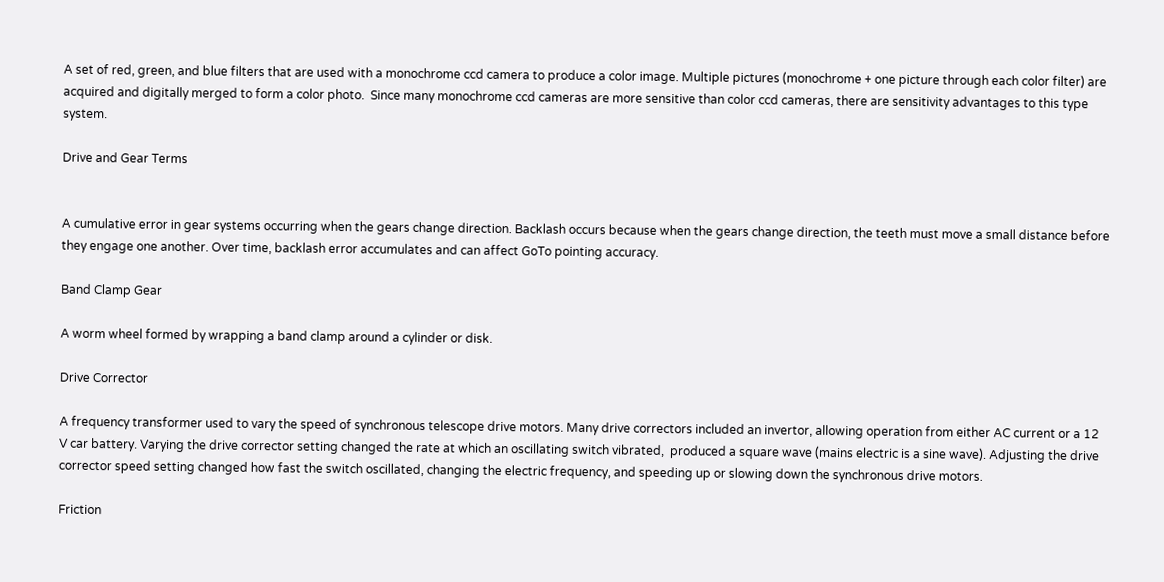A set of red, green, and blue filters that are used with a monochrome ccd camera to produce a color image. Multiple pictures (monochrome + one picture through each color filter) are acquired and digitally merged to form a color photo.  Since many monochrome ccd cameras are more sensitive than color ccd cameras, there are sensitivity advantages to this type system.

Drive and Gear Terms


A cumulative error in gear systems occurring when the gears change direction. Backlash occurs because when the gears change direction, the teeth must move a small distance before they engage one another. Over time, backlash error accumulates and can affect GoTo pointing accuracy.

Band Clamp Gear

A worm wheel formed by wrapping a band clamp around a cylinder or disk.

Drive Corrector

A frequency transformer used to vary the speed of synchronous telescope drive motors. Many drive correctors included an invertor, allowing operation from either AC current or a 12 V car battery. Varying the drive corrector setting changed the rate at which an oscillating switch vibrated,  produced a square wave (mains electric is a sine wave). Adjusting the drive corrector speed setting changed how fast the switch oscillated, changing the electric frequency, and speeding up or slowing down the synchronous drive motors.

Friction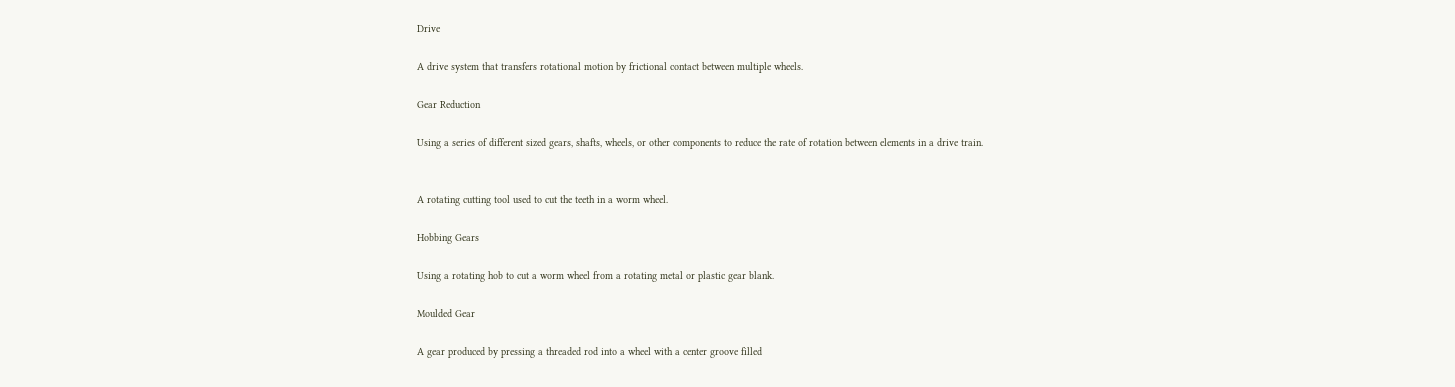Drive

A drive system that transfers rotational motion by frictional contact between multiple wheels.

Gear Reduction

Using a series of different sized gears, shafts, wheels, or other components to reduce the rate of rotation between elements in a drive train.


A rotating cutting tool used to cut the teeth in a worm wheel.

Hobbing Gears

Using a rotating hob to cut a worm wheel from a rotating metal or plastic gear blank.

Moulded Gear

A gear produced by pressing a threaded rod into a wheel with a center groove filled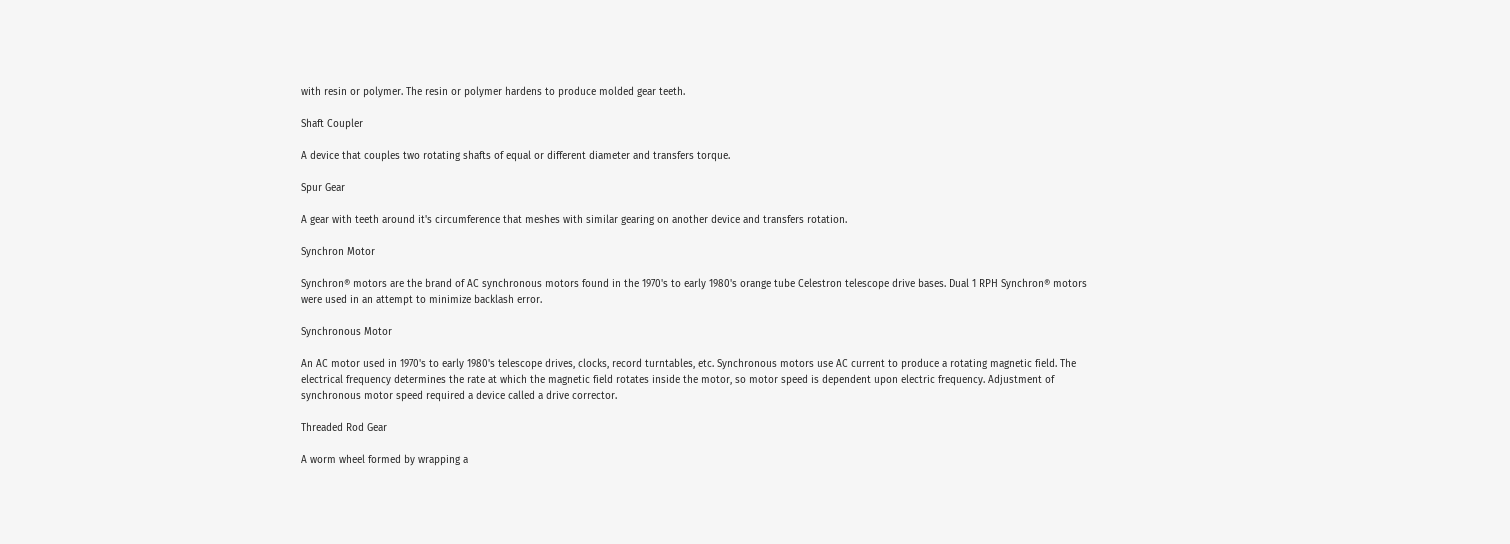with resin or polymer. The resin or polymer hardens to produce molded gear teeth.

Shaft Coupler

A device that couples two rotating shafts of equal or different diameter and transfers torque.

Spur Gear

A gear with teeth around it's circumference that meshes with similar gearing on another device and transfers rotation.

Synchron Motor

Synchron® motors are the brand of AC synchronous motors found in the 1970's to early 1980's orange tube Celestron telescope drive bases. Dual 1 RPH Synchron® motors were used in an attempt to minimize backlash error.

Synchronous Motor

An AC motor used in 1970's to early 1980's telescope drives, clocks, record turntables, etc. Synchronous motors use AC current to produce a rotating magnetic field. The electrical frequency determines the rate at which the magnetic field rotates inside the motor, so motor speed is dependent upon electric frequency. Adjustment of synchronous motor speed required a device called a drive corrector.

Threaded Rod Gear

A worm wheel formed by wrapping a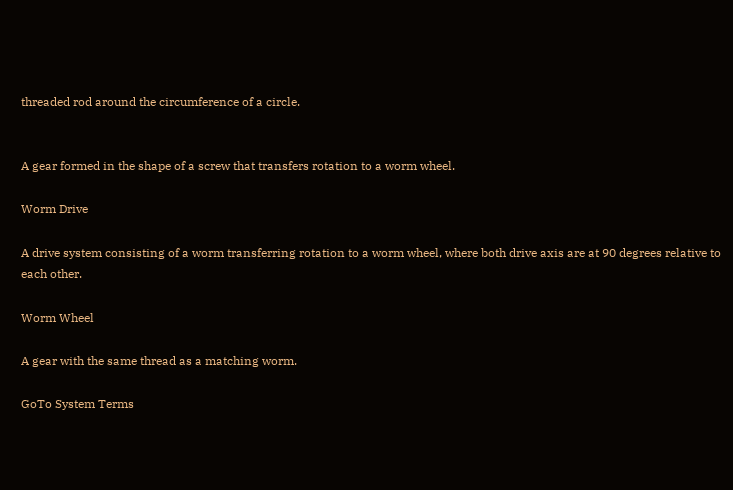threaded rod around the circumference of a circle.


A gear formed in the shape of a screw that transfers rotation to a worm wheel.

Worm Drive

A drive system consisting of a worm transferring rotation to a worm wheel, where both drive axis are at 90 degrees relative to each other.

Worm Wheel

A gear with the same thread as a matching worm.

GoTo System Terms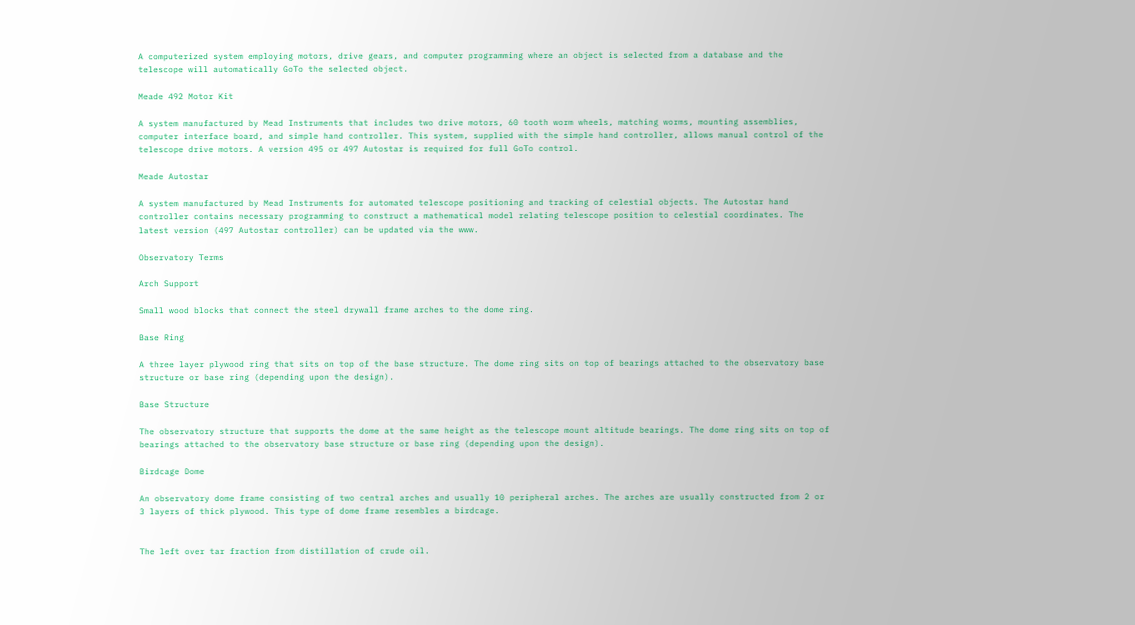A computerized system employing motors, drive gears, and computer programming where an object is selected from a database and the telescope will automatically GoTo the selected object.

Meade 492 Motor Kit

A system manufactured by Mead Instruments that includes two drive motors, 60 tooth worm wheels, matching worms, mounting assemblies, computer interface board, and simple hand controller. This system, supplied with the simple hand controller, allows manual control of the telescope drive motors. A version 495 or 497 Autostar is required for full GoTo control.

Meade Autostar

A system manufactured by Mead Instruments for automated telescope positioning and tracking of celestial objects. The Autostar hand controller contains necessary programming to construct a mathematical model relating telescope position to celestial coordinates. The latest version (497 Autostar controller) can be updated via the www.

Observatory Terms

Arch Support

Small wood blocks that connect the steel drywall frame arches to the dome ring.

Base Ring

A three layer plywood ring that sits on top of the base structure. The dome ring sits on top of bearings attached to the observatory base structure or base ring (depending upon the design).

Base Structure

The observatory structure that supports the dome at the same height as the telescope mount altitude bearings. The dome ring sits on top of bearings attached to the observatory base structure or base ring (depending upon the design).

Birdcage Dome

An observatory dome frame consisting of two central arches and usually 10 peripheral arches. The arches are usually constructed from 2 or 3 layers of thick plywood. This type of dome frame resembles a birdcage.


The left over tar fraction from distillation of crude oil.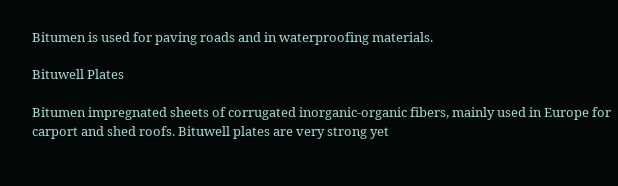Bitumen is used for paving roads and in waterproofing materials.

Bituwell Plates

Bitumen impregnated sheets of corrugated inorganic-organic fibers, mainly used in Europe for carport and shed roofs. Bituwell plates are very strong yet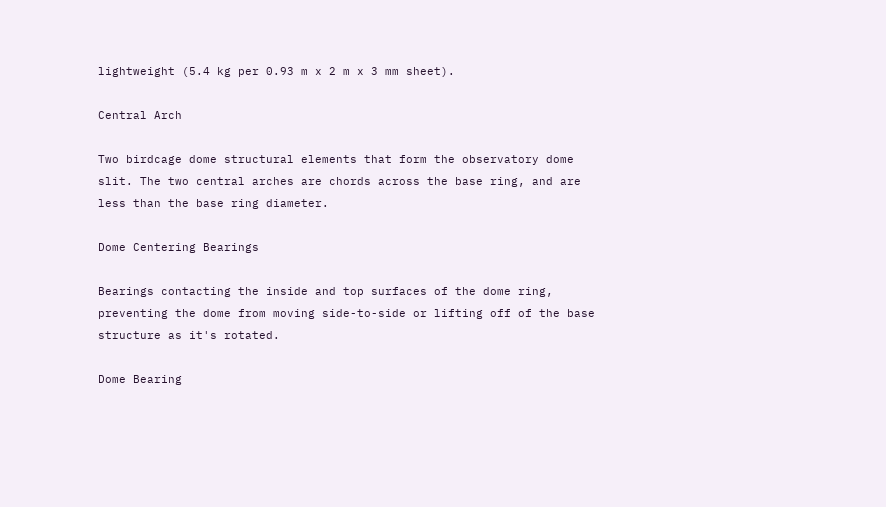lightweight (5.4 kg per 0.93 m x 2 m x 3 mm sheet).

Central Arch

Two birdcage dome structural elements that form the observatory dome slit. The two central arches are chords across the base ring, and are less than the base ring diameter.

Dome Centering Bearings

Bearings contacting the inside and top surfaces of the dome ring, preventing the dome from moving side-to-side or lifting off of the base structure as it's rotated.

Dome Bearing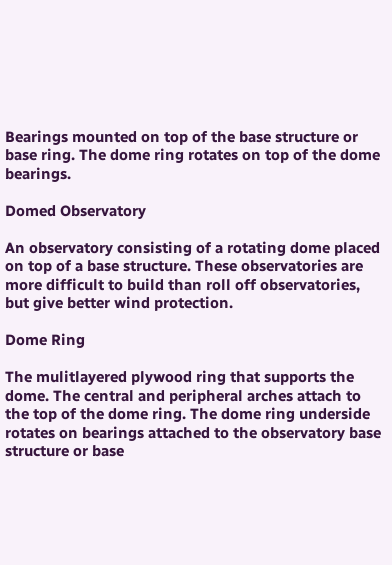Bearings mounted on top of the base structure or base ring. The dome ring rotates on top of the dome bearings.

Domed Observatory

An observatory consisting of a rotating dome placed on top of a base structure. These observatories are more difficult to build than roll off observatories, but give better wind protection.

Dome Ring

The mulitlayered plywood ring that supports the dome. The central and peripheral arches attach to the top of the dome ring. The dome ring underside rotates on bearings attached to the observatory base structure or base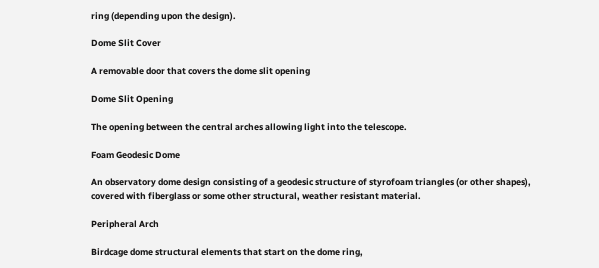ring (depending upon the design).

Dome Slit Cover

A removable door that covers the dome slit opening

Dome Slit Opening

The opening between the central arches allowing light into the telescope.

Foam Geodesic Dome

An observatory dome design consisting of a geodesic structure of styrofoam triangles (or other shapes), covered with fiberglass or some other structural, weather resistant material.

Peripheral Arch

Birdcage dome structural elements that start on the dome ring,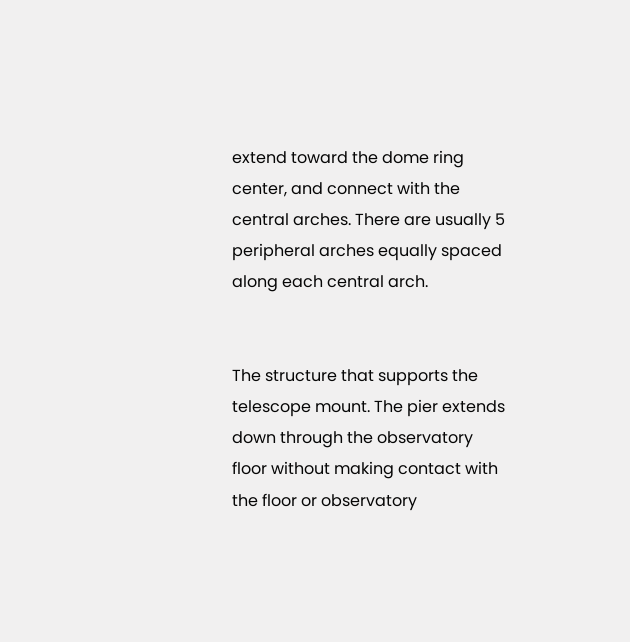extend toward the dome ring center, and connect with the central arches. There are usually 5 peripheral arches equally spaced along each central arch.


The structure that supports the telescope mount. The pier extends down through the observatory floor without making contact with the floor or observatory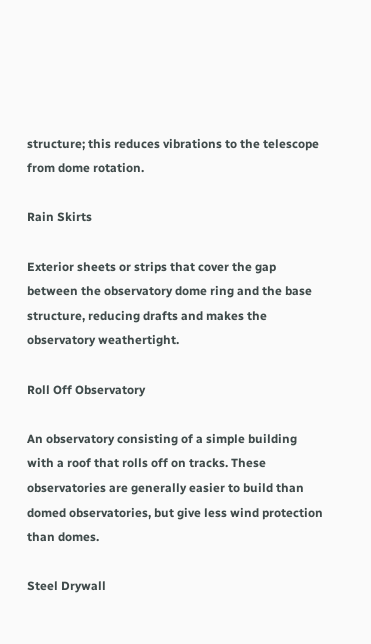structure; this reduces vibrations to the telescope from dome rotation.

Rain Skirts

Exterior sheets or strips that cover the gap between the observatory dome ring and the base structure, reducing drafts and makes the observatory weathertight.

Roll Off Observatory

An observatory consisting of a simple building with a roof that rolls off on tracks. These observatories are generally easier to build than domed observatories, but give less wind protection than domes.

Steel Drywall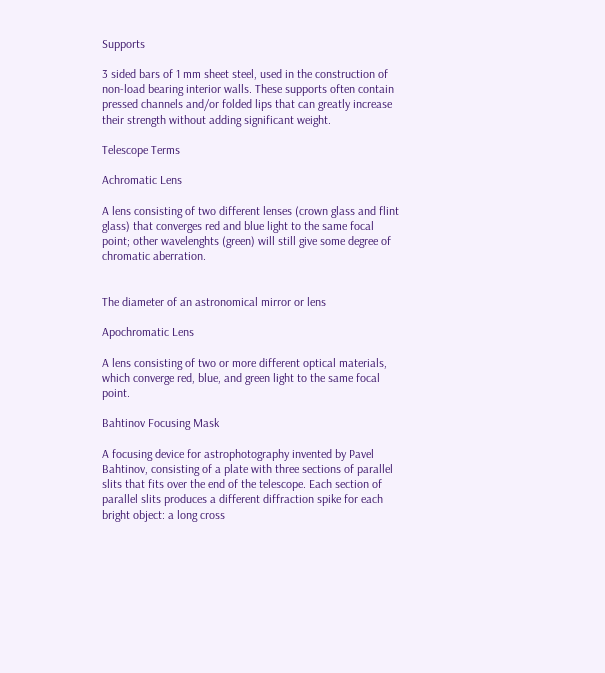Supports

3 sided bars of 1 mm sheet steel, used in the construction of non-load bearing interior walls. These supports often contain pressed channels and/or folded lips that can greatly increase their strength without adding significant weight.

Telescope Terms

Achromatic Lens

A lens consisting of two different lenses (crown glass and flint glass) that converges red and blue light to the same focal point; other wavelenghts (green) will still give some degree of chromatic aberration.


The diameter of an astronomical mirror or lens

Apochromatic Lens

A lens consisting of two or more different optical materials, which converge red, blue, and green light to the same focal point.

Bahtinov Focusing Mask

A focusing device for astrophotography invented by Pavel Bahtinov, consisting of a plate with three sections of parallel slits that fits over the end of the telescope. Each section of parallel slits produces a different diffraction spike for each bright object: a long cross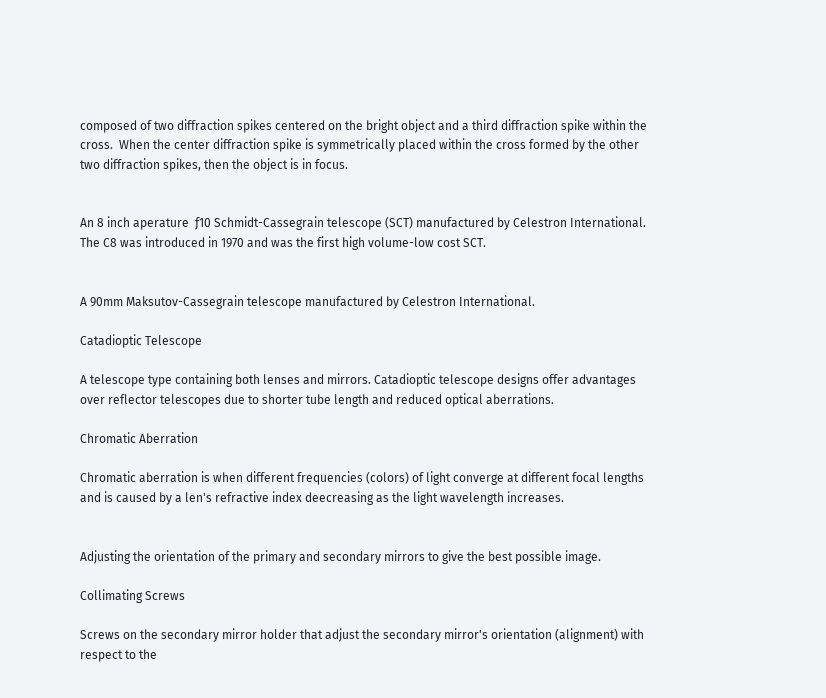composed of two diffraction spikes centered on the bright object and a third diffraction spike within the cross.  When the center diffraction spike is symmetrically placed within the cross formed by the other two diffraction spikes, then the object is in focus.


An 8 inch aperature  ƒ10 Schmidt-Cassegrain telescope (SCT) manufactured by Celestron International. The C8 was introduced in 1970 and was the first high volume-low cost SCT.


A 90mm Maksutov-Cassegrain telescope manufactured by Celestron International.

Catadioptic Telescope

A telescope type containing both lenses and mirrors. Catadioptic telescope designs offer advantages over reflector telescopes due to shorter tube length and reduced optical aberrations.

Chromatic Aberration

Chromatic aberration is when different frequencies (colors) of light converge at different focal lengths and is caused by a len's refractive index deecreasing as the light wavelength increases.


Adjusting the orientation of the primary and secondary mirrors to give the best possible image.

Collimating Screws

Screws on the secondary mirror holder that adjust the secondary mirror's orientation (alignment) with respect to the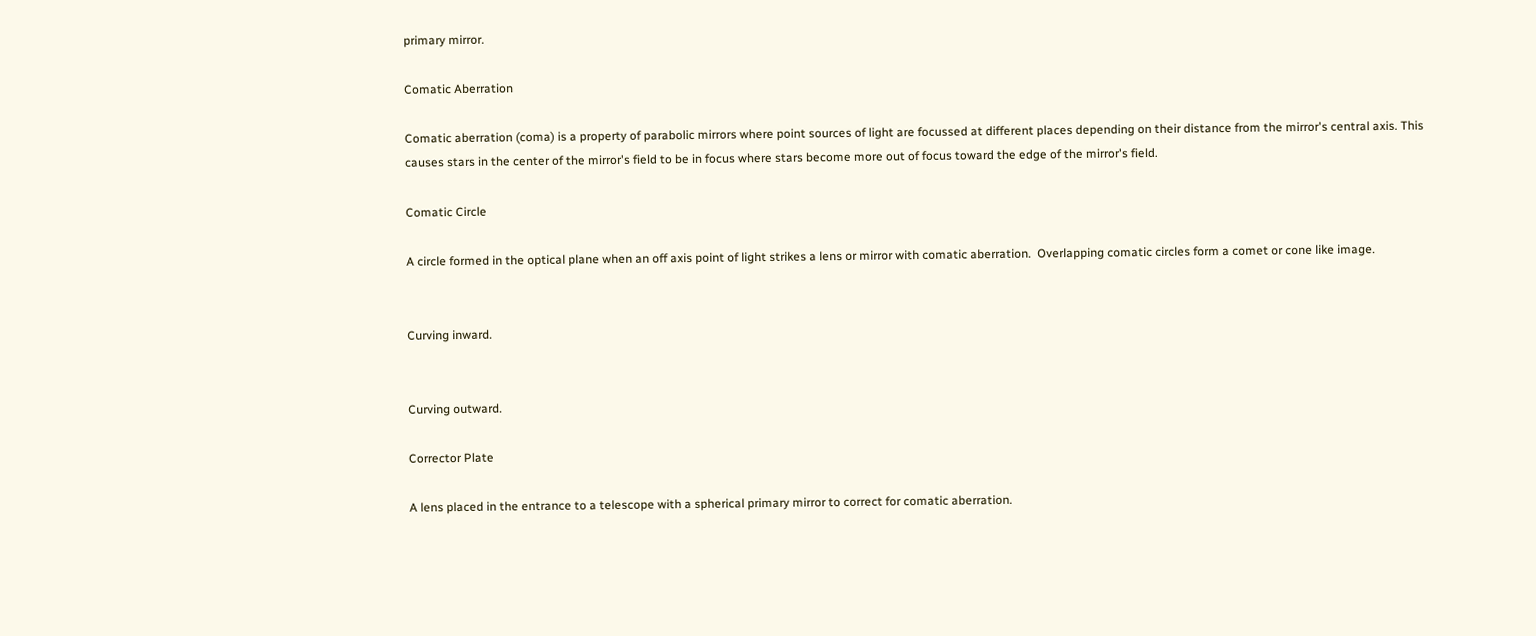primary mirror.

Comatic Aberration

Comatic aberration (coma) is a property of parabolic mirrors where point sources of light are focussed at different places depending on their distance from the mirror's central axis. This causes stars in the center of the mirror's field to be in focus where stars become more out of focus toward the edge of the mirror's field.

Comatic Circle

A circle formed in the optical plane when an off axis point of light strikes a lens or mirror with comatic aberration.  Overlapping comatic circles form a comet or cone like image.


Curving inward.


Curving outward.

Corrector Plate

A lens placed in the entrance to a telescope with a spherical primary mirror to correct for comatic aberration.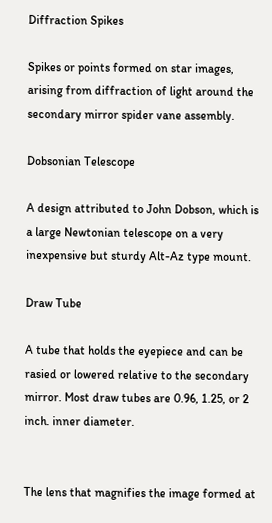Diffraction Spikes

Spikes or points formed on star images, arising from diffraction of light around the secondary mirror spider vane assembly.

Dobsonian Telescope

A design attributed to John Dobson, which is a large Newtonian telescope on a very inexpensive but sturdy Alt-Az type mount.

Draw Tube

A tube that holds the eyepiece and can be rasied or lowered relative to the secondary mirror. Most draw tubes are 0.96, 1.25, or 2 inch. inner diameter.


The lens that magnifies the image formed at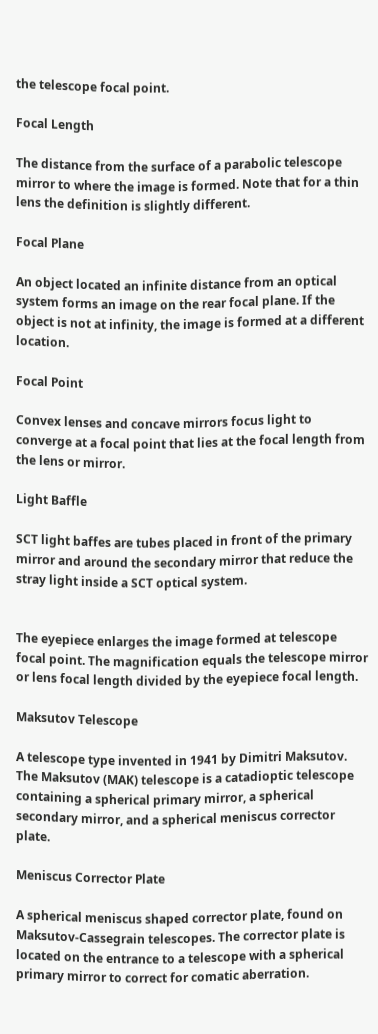the telescope focal point.

Focal Length

The distance from the surface of a parabolic telescope mirror to where the image is formed. Note that for a thin lens the definition is slightly different.

Focal Plane

An object located an infinite distance from an optical system forms an image on the rear focal plane. If the object is not at infinity, the image is formed at a different location.

Focal Point

Convex lenses and concave mirrors focus light to converge at a focal point that lies at the focal length from the lens or mirror.

Light Baffle

SCT light baffes are tubes placed in front of the primary mirror and around the secondary mirror that reduce the stray light inside a SCT optical system.


The eyepiece enlarges the image formed at telescope focal point. The magnification equals the telescope mirror or lens focal length divided by the eyepiece focal length.

Maksutov Telescope

A telescope type invented in 1941 by Dimitri Maksutov. The Maksutov (MAK) telescope is a catadioptic telescope containing a spherical primary mirror, a spherical secondary mirror, and a spherical meniscus corrector plate.

Meniscus Corrector Plate

A spherical meniscus shaped corrector plate, found on Maksutov-Cassegrain telescopes. The corrector plate is located on the entrance to a telescope with a spherical primary mirror to correct for comatic aberration.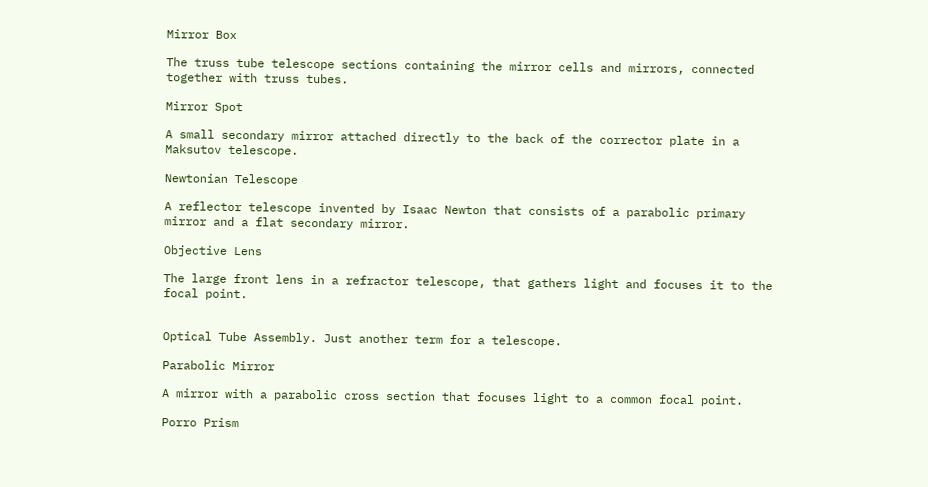Mirror Box

The truss tube telescope sections containing the mirror cells and mirrors, connected together with truss tubes.

Mirror Spot

A small secondary mirror attached directly to the back of the corrector plate in a Maksutov telescope.

Newtonian Telescope

A reflector telescope invented by Isaac Newton that consists of a parabolic primary mirror and a flat secondary mirror.

Objective Lens

The large front lens in a refractor telescope, that gathers light and focuses it to the focal point.


Optical Tube Assembly. Just another term for a telescope.

Parabolic Mirror

A mirror with a parabolic cross section that focuses light to a common focal point.

Porro Prism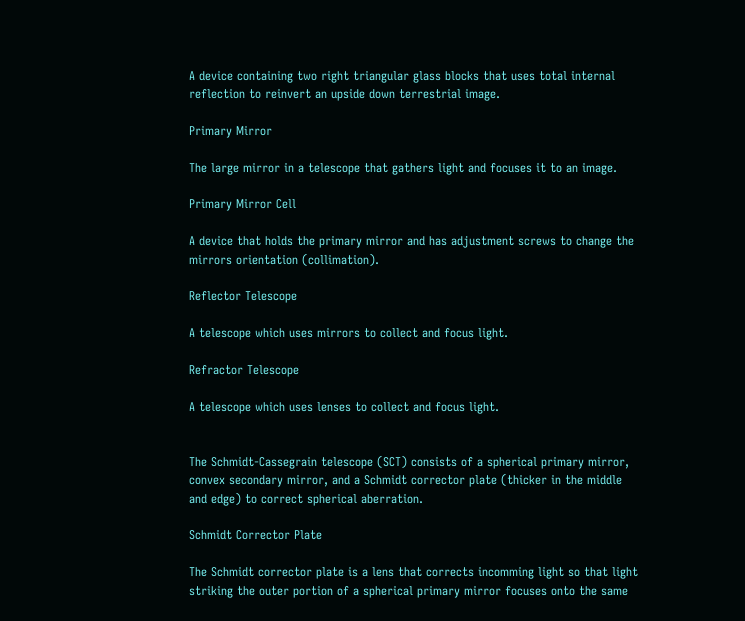A device containing two right triangular glass blocks that uses total internal reflection to reinvert an upside down terrestrial image.

Primary Mirror

The large mirror in a telescope that gathers light and focuses it to an image.

Primary Mirror Cell

A device that holds the primary mirror and has adjustment screws to change the mirrors orientation (collimation).

Reflector Telescope

A telescope which uses mirrors to collect and focus light.

Refractor Telescope

A telescope which uses lenses to collect and focus light.


The Schmidt-Cassegrain telescope (SCT) consists of a spherical primary mirror, convex secondary mirror, and a Schmidt corrector plate (thicker in the middle and edge) to correct spherical aberration.

Schmidt Corrector Plate

The Schmidt corrector plate is a lens that corrects incomming light so that light striking the outer portion of a spherical primary mirror focuses onto the same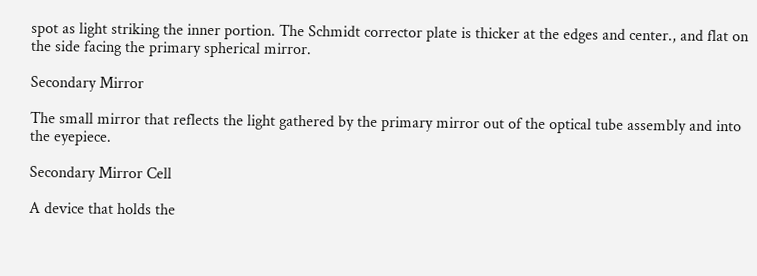spot as light striking the inner portion. The Schmidt corrector plate is thicker at the edges and center., and flat on the side facing the primary spherical mirror.

Secondary Mirror

The small mirror that reflects the light gathered by the primary mirror out of the optical tube assembly and into the eyepiece.

Secondary Mirror Cell

A device that holds the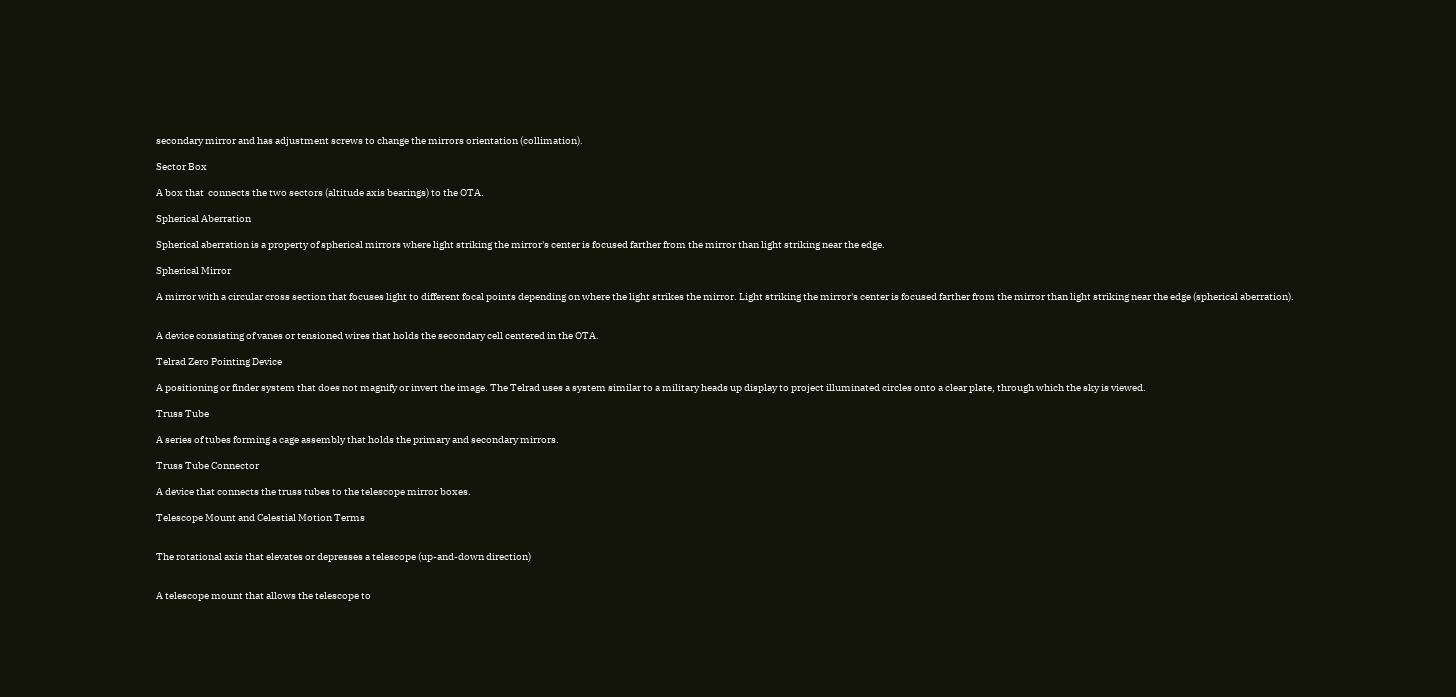secondary mirror and has adjustment screws to change the mirrors orientation (collimation).

Sector Box

A box that  connects the two sectors (altitude axis bearings) to the OTA.

Spherical Aberration

Spherical aberration is a property of spherical mirrors where light striking the mirror's center is focused farther from the mirror than light striking near the edge.

Spherical Mirror

A mirror with a circular cross section that focuses light to different focal points depending on where the light strikes the mirror. Light striking the mirror's center is focused farther from the mirror than light striking near the edge (spherical aberration).


A device consisting of vanes or tensioned wires that holds the secondary cell centered in the OTA.

Telrad Zero Pointing Device

A positioning or finder system that does not magnify or invert the image. The Telrad uses a system similar to a military heads up display to project illuminated circles onto a clear plate, through which the sky is viewed.

Truss Tube

A series of tubes forming a cage assembly that holds the primary and secondary mirrors.

Truss Tube Connector

A device that connects the truss tubes to the telescope mirror boxes.

Telescope Mount and Celestial Motion Terms


The rotational axis that elevates or depresses a telescope (up-and-down direction)


A telescope mount that allows the telescope to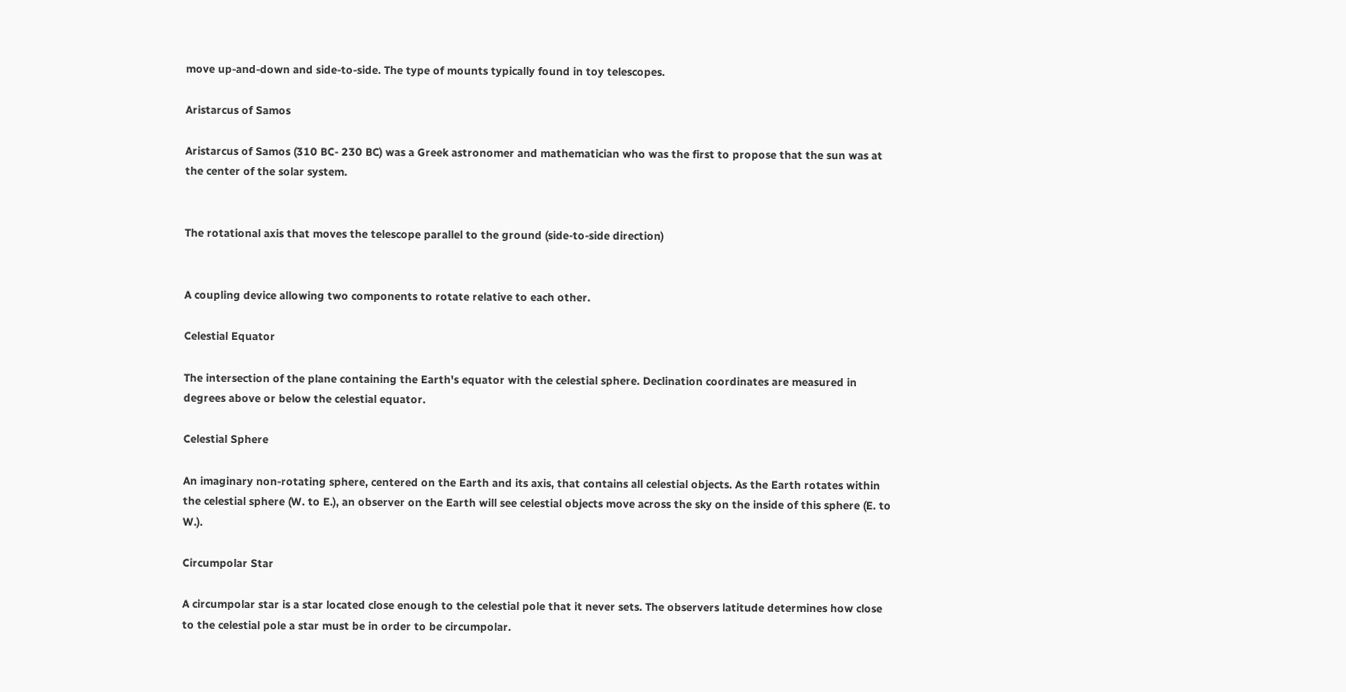move up-and-down and side-to-side. The type of mounts typically found in toy telescopes.

Aristarcus of Samos

Aristarcus of Samos (310 BC- 230 BC) was a Greek astronomer and mathematician who was the first to propose that the sun was at the center of the solar system.


The rotational axis that moves the telescope parallel to the ground (side-to-side direction)


A coupling device allowing two components to rotate relative to each other.

Celestial Equator

The intersection of the plane containing the Earth's equator with the celestial sphere. Declination coordinates are measured in degrees above or below the celestial equator.

Celestial Sphere

An imaginary non-rotating sphere, centered on the Earth and its axis, that contains all celestial objects. As the Earth rotates within the celestial sphere (W. to E.), an observer on the Earth will see celestial objects move across the sky on the inside of this sphere (E. to W.).

Circumpolar Star

A circumpolar star is a star located close enough to the celestial pole that it never sets. The observers latitude determines how close to the celestial pole a star must be in order to be circumpolar.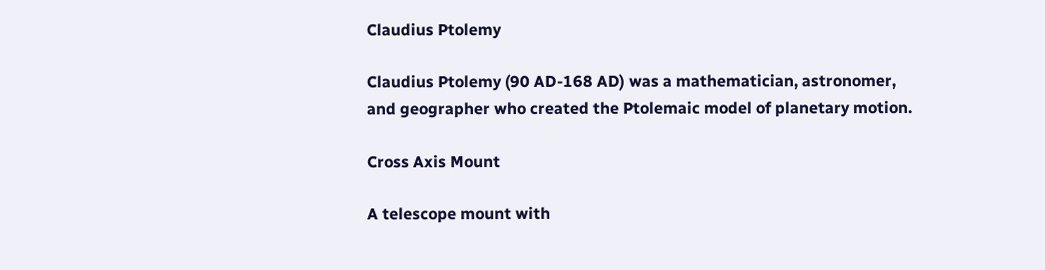Claudius Ptolemy

Claudius Ptolemy (90 AD-168 AD) was a mathematician, astronomer, and geographer who created the Ptolemaic model of planetary motion.

Cross Axis Mount

A telescope mount with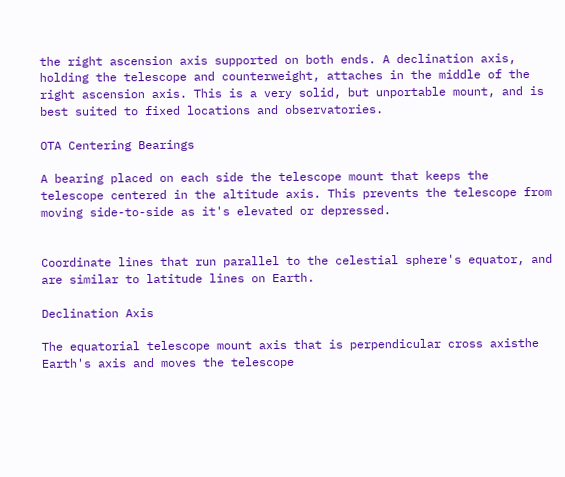the right ascension axis supported on both ends. A declination axis, holding the telescope and counterweight, attaches in the middle of the right ascension axis. This is a very solid, but unportable mount, and is best suited to fixed locations and observatories.

OTA Centering Bearings

A bearing placed on each side the telescope mount that keeps the telescope centered in the altitude axis. This prevents the telescope from moving side-to-side as it's elevated or depressed.


Coordinate lines that run parallel to the celestial sphere's equator, and are similar to latitude lines on Earth.

Declination Axis

The equatorial telescope mount axis that is perpendicular cross axisthe Earth's axis and moves the telescope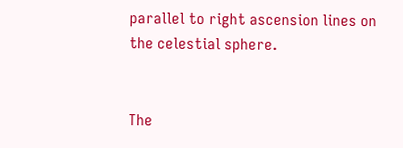parallel to right ascension lines on the celestial sphere.


The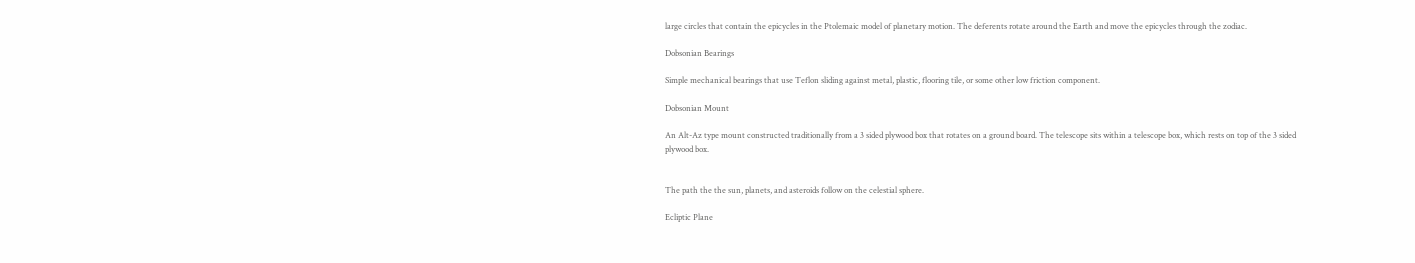large circles that contain the epicycles in the Ptolemaic model of planetary motion. The deferents rotate around the Earth and move the epicycles through the zodiac.

Dobsonian Bearings

Simple mechanical bearings that use Teflon sliding against metal, plastic, flooring tile, or some other low friction component.

Dobsonian Mount

An Alt-Az type mount constructed traditionally from a 3 sided plywood box that rotates on a ground board. The telescope sits within a telescope box, which rests on top of the 3 sided plywood box.


The path the the sun, planets, and asteroids follow on the celestial sphere.

Ecliptic Plane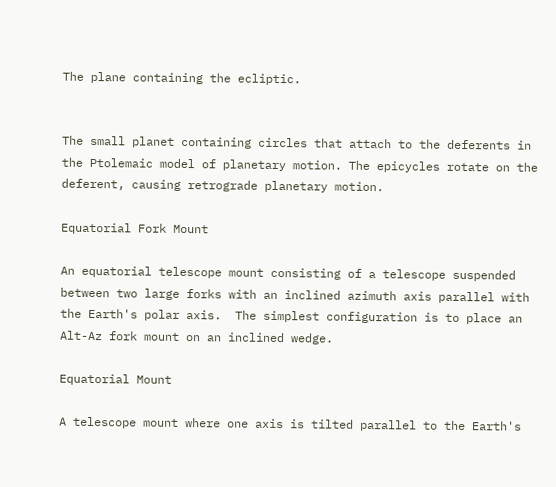The plane containing the ecliptic.


The small planet containing circles that attach to the deferents in the Ptolemaic model of planetary motion. The epicycles rotate on the deferent, causing retrograde planetary motion.

Equatorial Fork Mount

An equatorial telescope mount consisting of a telescope suspended between two large forks with an inclined azimuth axis parallel with the Earth's polar axis.  The simplest configuration is to place an Alt-Az fork mount on an inclined wedge.

Equatorial Mount

A telescope mount where one axis is tilted parallel to the Earth's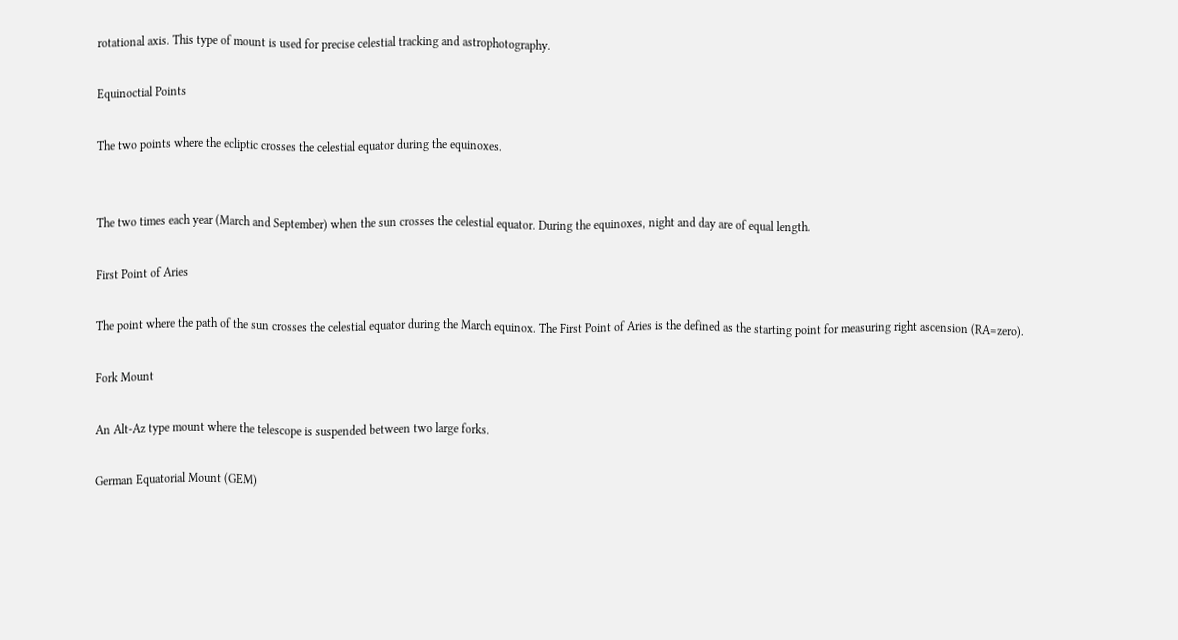rotational axis. This type of mount is used for precise celestial tracking and astrophotography.

Equinoctial Points

The two points where the ecliptic crosses the celestial equator during the equinoxes.


The two times each year (March and September) when the sun crosses the celestial equator. During the equinoxes, night and day are of equal length.

First Point of Aries

The point where the path of the sun crosses the celestial equator during the March equinox. The First Point of Aries is the defined as the starting point for measuring right ascension (RA=zero).

Fork Mount

An Alt-Az type mount where the telescope is suspended between two large forks.

German Equatorial Mount (GEM)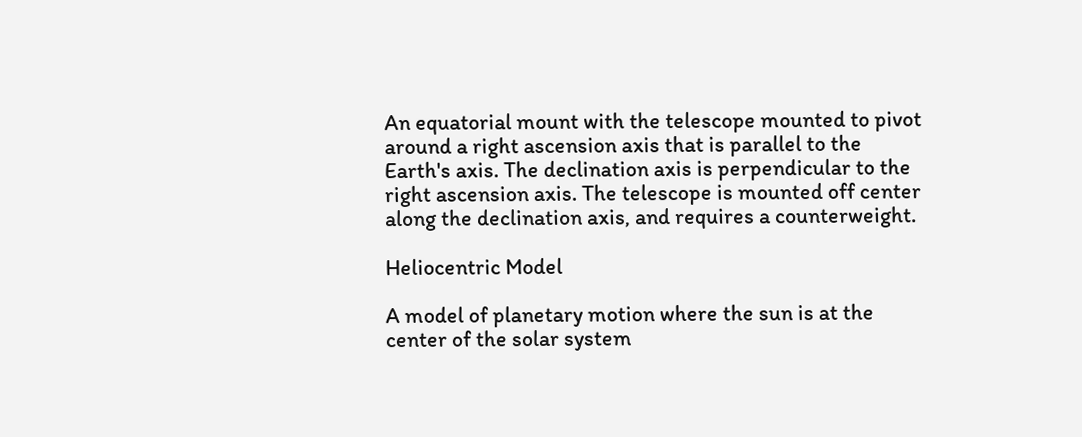An equatorial mount with the telescope mounted to pivot around a right ascension axis that is parallel to the Earth's axis. The declination axis is perpendicular to the right ascension axis. The telescope is mounted off center along the declination axis, and requires a counterweight.

Heliocentric Model

A model of planetary motion where the sun is at the center of the solar system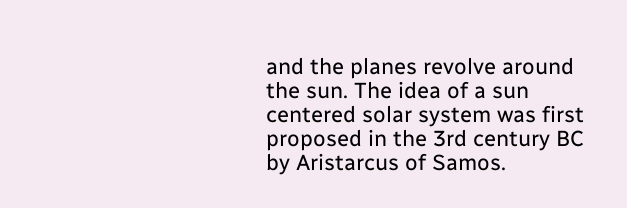and the planes revolve around the sun. The idea of a sun centered solar system was first proposed in the 3rd century BC by Aristarcus of Samos.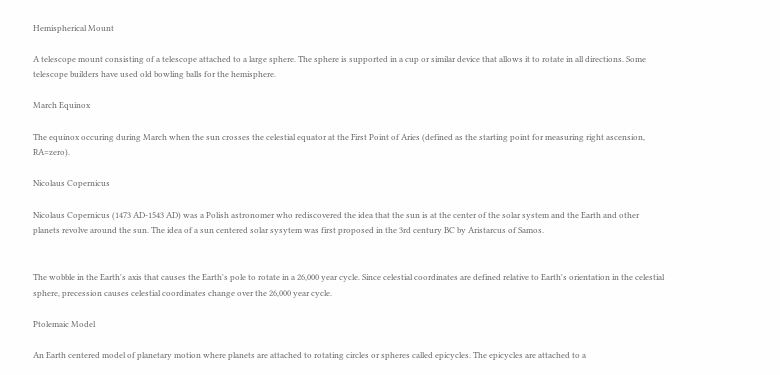Hemispherical Mount

A telescope mount consisting of a telescope attached to a large sphere. The sphere is supported in a cup or similar device that allows it to rotate in all directions. Some telescope builders have used old bowling balls for the hemisphere.

March Equinox

The equinox occuring during March when the sun crosses the celestial equator at the First Point of Aries (defined as the starting point for measuring right ascension, RA=zero).

Nicolaus Copernicus

Nicolaus Copernicus (1473 AD-1543 AD) was a Polish astronomer who rediscovered the idea that the sun is at the center of the solar system and the Earth and other planets revolve around the sun. The idea of a sun centered solar sysytem was first proposed in the 3rd century BC by Aristarcus of Samos.


The wobble in the Earth's axis that causes the Earth's pole to rotate in a 26,000 year cycle. Since celestial coordinates are defined relative to Earth's orientation in the celestial sphere, precession causes celestial coordinates change over the 26,000 year cycle.

Ptolemaic Model

An Earth centered model of planetary motion where planets are attached to rotating circles or spheres called epicycles. The epicycles are attached to a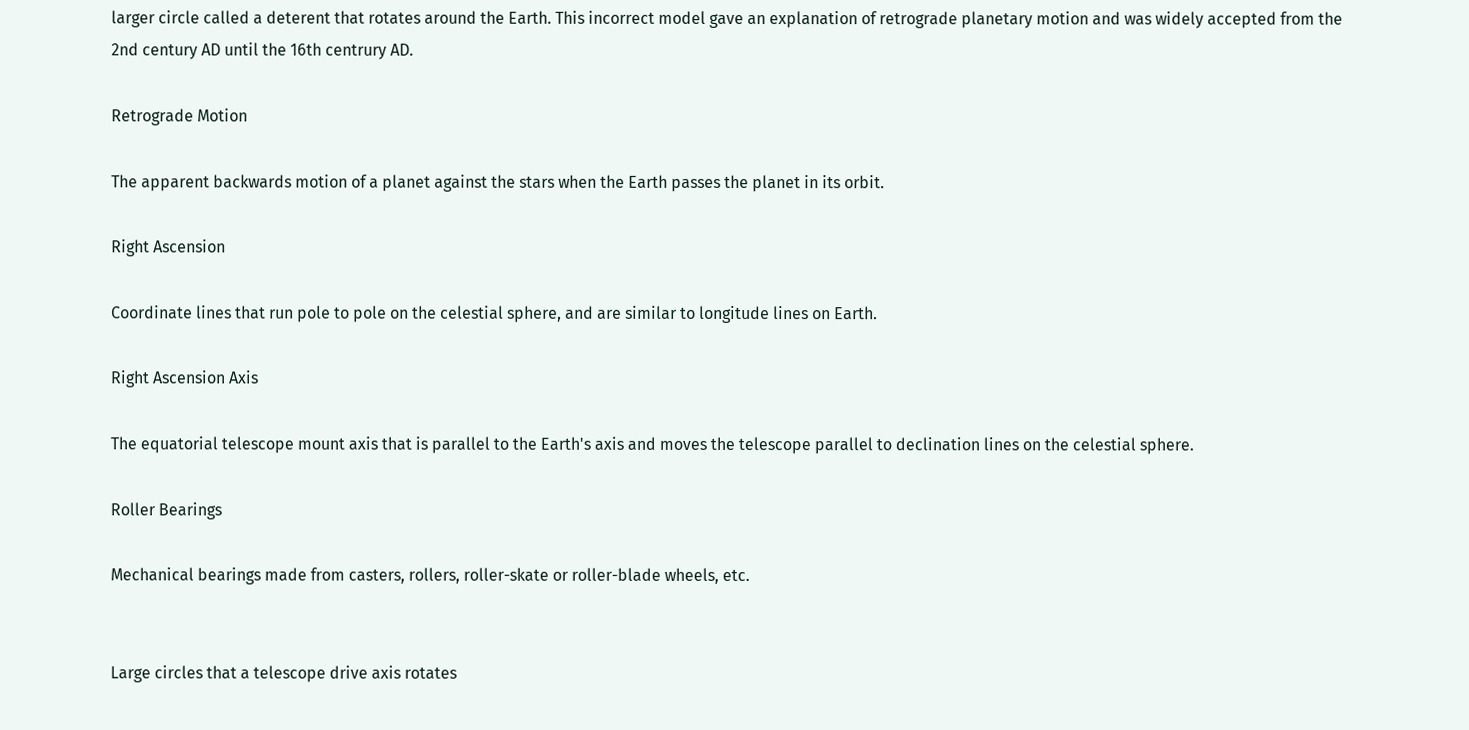larger circle called a deterent that rotates around the Earth. This incorrect model gave an explanation of retrograde planetary motion and was widely accepted from the 2nd century AD until the 16th centrury AD.

Retrograde Motion

The apparent backwards motion of a planet against the stars when the Earth passes the planet in its orbit.

Right Ascension

Coordinate lines that run pole to pole on the celestial sphere, and are similar to longitude lines on Earth.

Right Ascension Axis

The equatorial telescope mount axis that is parallel to the Earth's axis and moves the telescope parallel to declination lines on the celestial sphere.

Roller Bearings

Mechanical bearings made from casters, rollers, roller-skate or roller-blade wheels, etc.


Large circles that a telescope drive axis rotates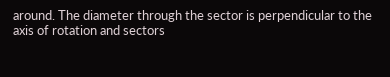around. The diameter through the sector is perpendicular to the axis of rotation and sectors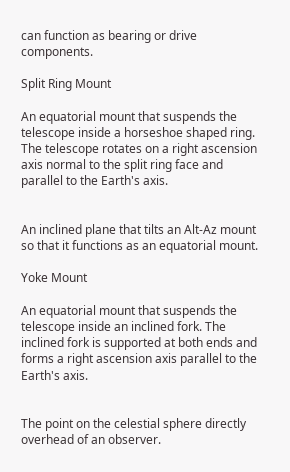can function as bearing or drive components.

Split Ring Mount

An equatorial mount that suspends the telescope inside a horseshoe shaped ring. The telescope rotates on a right ascension axis normal to the split ring face and parallel to the Earth's axis.


An inclined plane that tilts an Alt-Az mount so that it functions as an equatorial mount.

Yoke Mount

An equatorial mount that suspends the telescope inside an inclined fork. The inclined fork is supported at both ends and forms a right ascension axis parallel to the Earth's axis.


The point on the celestial sphere directly overhead of an observer.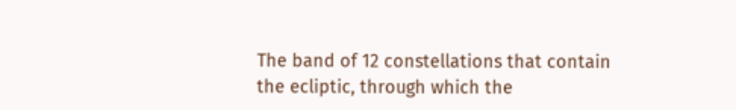The band of 12 constellations that contain the ecliptic, through which the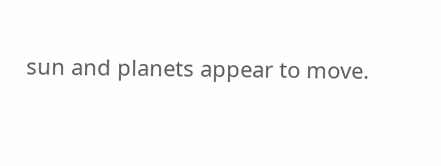sun and planets appear to move.